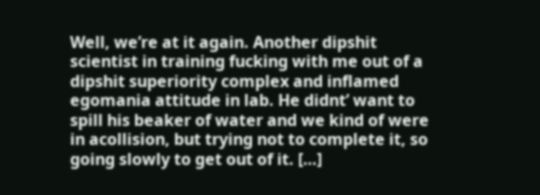Well, we’re at it again. Another dipshit scientist in training fucking with me out of a dipshit superiority complex and inflamed egomania attitude in lab. He didnt’ want to spill his beaker of water and we kind of were in acollision, but trying not to complete it, so going slowly to get out of it. […]